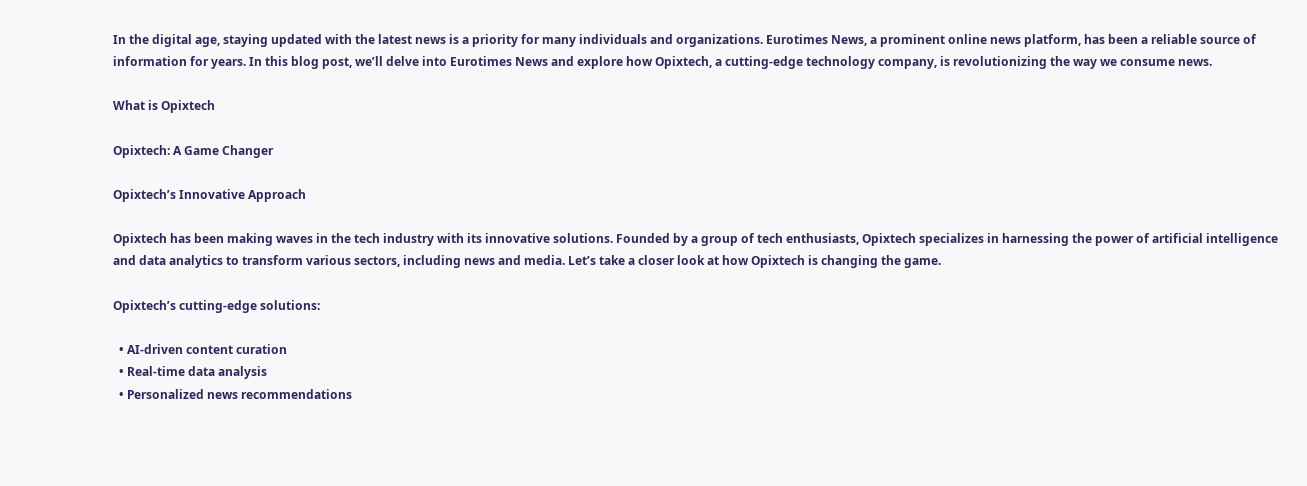In the digital age, staying updated with the latest news is a priority for many individuals and organizations. Eurotimes News, a prominent online news platform, has been a reliable source of information for years. In this blog post, we’ll delve into Eurotimes News and explore how Opixtech, a cutting-edge technology company, is revolutionizing the way we consume news.

What is Opixtech

Opixtech: A Game Changer

Opixtech’s Innovative Approach

Opixtech has been making waves in the tech industry with its innovative solutions. Founded by a group of tech enthusiasts, Opixtech specializes in harnessing the power of artificial intelligence and data analytics to transform various sectors, including news and media. Let’s take a closer look at how Opixtech is changing the game.

Opixtech’s cutting-edge solutions:

  • AI-driven content curation
  • Real-time data analysis
  • Personalized news recommendations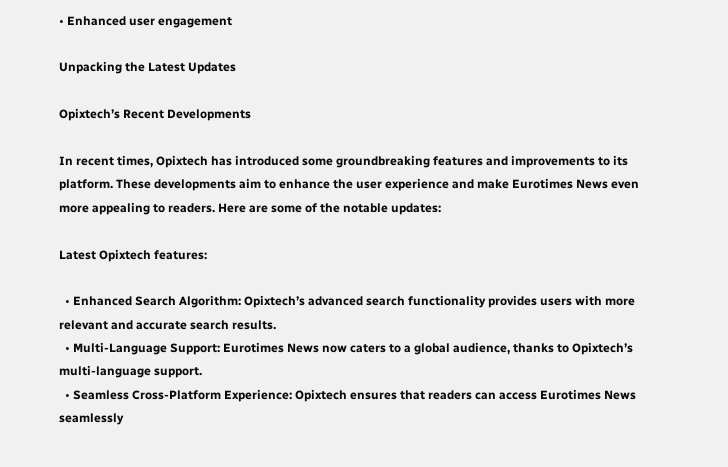• Enhanced user engagement

Unpacking the Latest Updates

Opixtech’s Recent Developments

In recent times, Opixtech has introduced some groundbreaking features and improvements to its platform. These developments aim to enhance the user experience and make Eurotimes News even more appealing to readers. Here are some of the notable updates:

Latest Opixtech features:

  • Enhanced Search Algorithm: Opixtech’s advanced search functionality provides users with more relevant and accurate search results.
  • Multi-Language Support: Eurotimes News now caters to a global audience, thanks to Opixtech’s multi-language support.
  • Seamless Cross-Platform Experience: Opixtech ensures that readers can access Eurotimes News seamlessly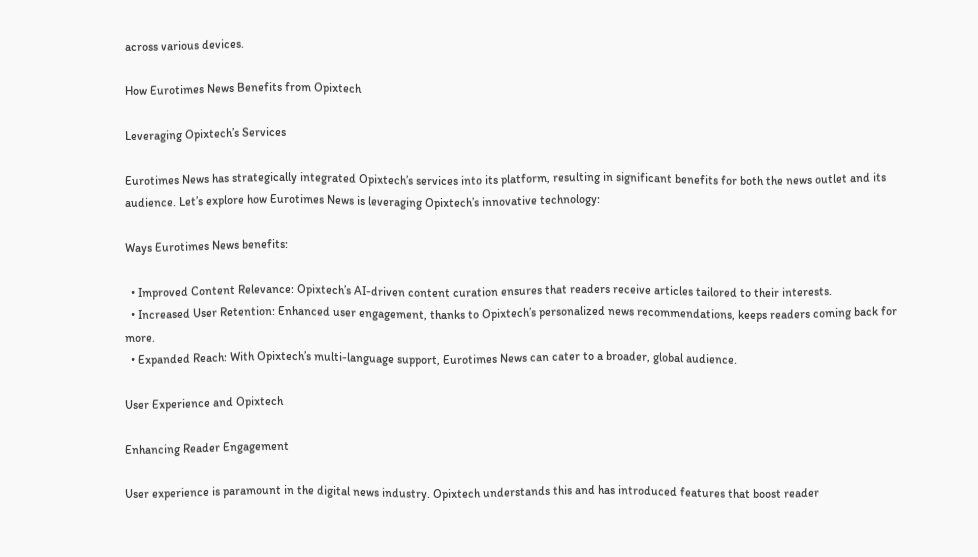across various devices.

How Eurotimes News Benefits from Opixtech

Leveraging Opixtech’s Services

Eurotimes News has strategically integrated Opixtech’s services into its platform, resulting in significant benefits for both the news outlet and its audience. Let’s explore how Eurotimes News is leveraging Opixtech’s innovative technology:

Ways Eurotimes News benefits:

  • Improved Content Relevance: Opixtech’s AI-driven content curation ensures that readers receive articles tailored to their interests.
  • Increased User Retention: Enhanced user engagement, thanks to Opixtech’s personalized news recommendations, keeps readers coming back for more.
  • Expanded Reach: With Opixtech’s multi-language support, Eurotimes News can cater to a broader, global audience.

User Experience and Opixtech

Enhancing Reader Engagement

User experience is paramount in the digital news industry. Opixtech understands this and has introduced features that boost reader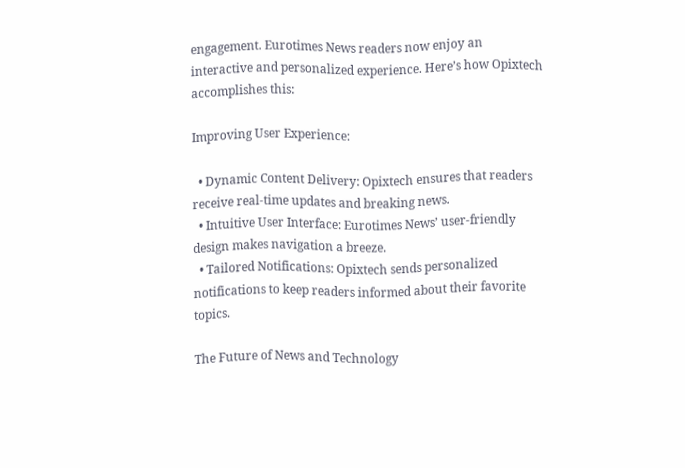engagement. Eurotimes News readers now enjoy an interactive and personalized experience. Here’s how Opixtech accomplishes this:

Improving User Experience:

  • Dynamic Content Delivery: Opixtech ensures that readers receive real-time updates and breaking news.
  • Intuitive User Interface: Eurotimes News’ user-friendly design makes navigation a breeze.
  • Tailored Notifications: Opixtech sends personalized notifications to keep readers informed about their favorite topics.

The Future of News and Technology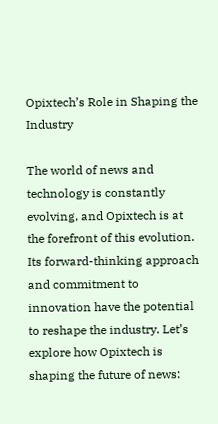Opixtech’s Role in Shaping the Industry

The world of news and technology is constantly evolving, and Opixtech is at the forefront of this evolution. Its forward-thinking approach and commitment to innovation have the potential to reshape the industry. Let’s explore how Opixtech is shaping the future of news: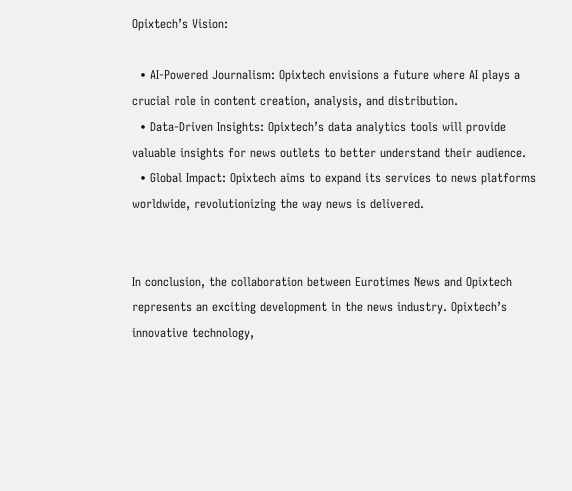Opixtech’s Vision:

  • AI-Powered Journalism: Opixtech envisions a future where AI plays a crucial role in content creation, analysis, and distribution.
  • Data-Driven Insights: Opixtech’s data analytics tools will provide valuable insights for news outlets to better understand their audience.
  • Global Impact: Opixtech aims to expand its services to news platforms worldwide, revolutionizing the way news is delivered.


In conclusion, the collaboration between Eurotimes News and Opixtech represents an exciting development in the news industry. Opixtech’s innovative technology,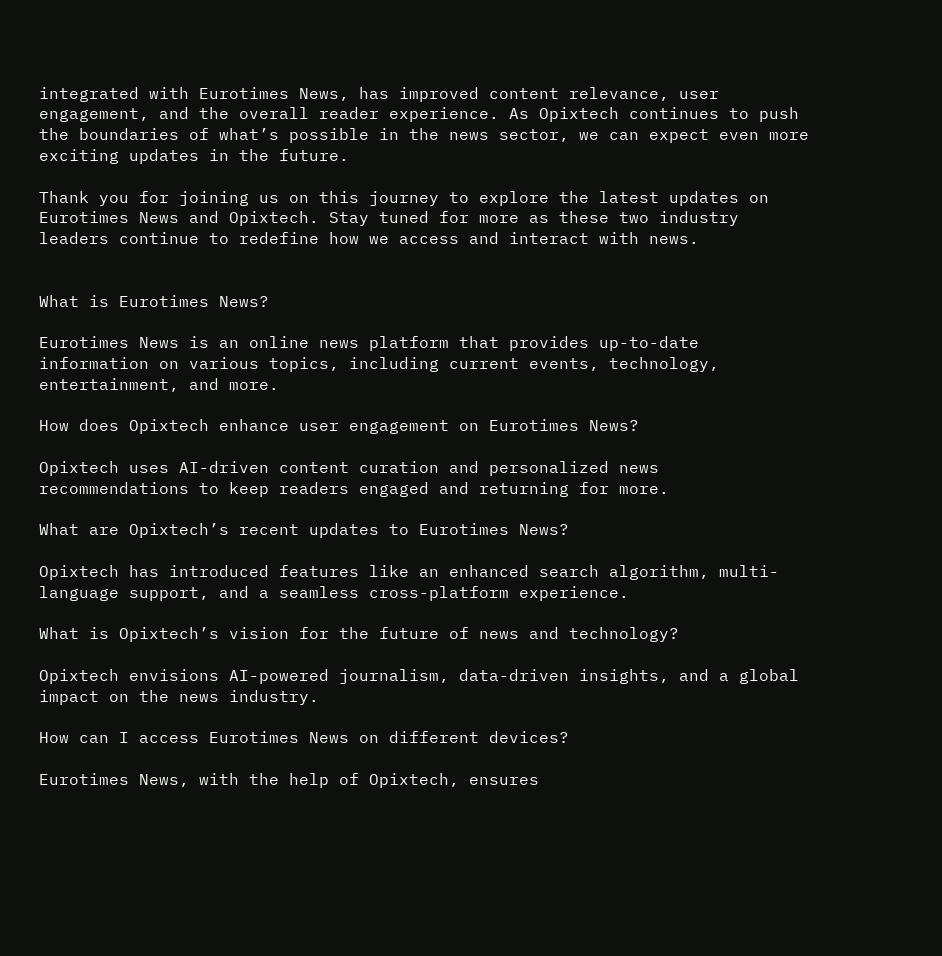integrated with Eurotimes News, has improved content relevance, user engagement, and the overall reader experience. As Opixtech continues to push the boundaries of what’s possible in the news sector, we can expect even more exciting updates in the future.

Thank you for joining us on this journey to explore the latest updates on Eurotimes News and Opixtech. Stay tuned for more as these two industry leaders continue to redefine how we access and interact with news.


What is Eurotimes News?

Eurotimes News is an online news platform that provides up-to-date information on various topics, including current events, technology, entertainment, and more.

How does Opixtech enhance user engagement on Eurotimes News?

Opixtech uses AI-driven content curation and personalized news recommendations to keep readers engaged and returning for more.

What are Opixtech’s recent updates to Eurotimes News?

Opixtech has introduced features like an enhanced search algorithm, multi-language support, and a seamless cross-platform experience.

What is Opixtech’s vision for the future of news and technology?

Opixtech envisions AI-powered journalism, data-driven insights, and a global impact on the news industry.

How can I access Eurotimes News on different devices?

Eurotimes News, with the help of Opixtech, ensures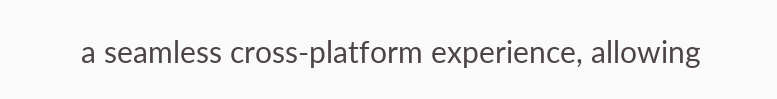a seamless cross-platform experience, allowing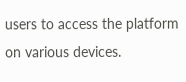users to access the platform on various devices.